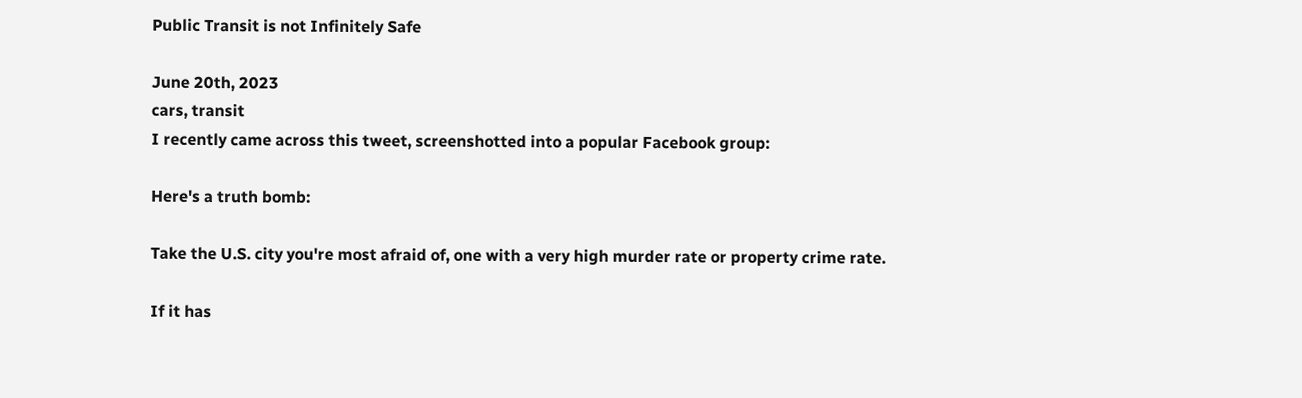Public Transit is not Infinitely Safe

June 20th, 2023
cars, transit
I recently came across this tweet, screenshotted into a popular Facebook group:

Here's a truth bomb:

Take the U.S. city you're most afraid of, one with a very high murder rate or property crime rate.

If it has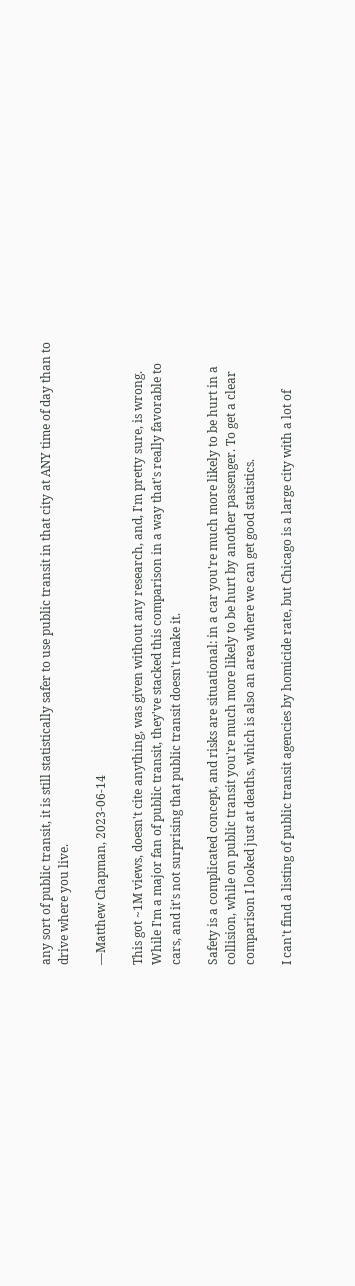any sort of public transit, it is still statistically safer to use public transit in that city at ANY time of day than to drive where you live.

—Matthew Chapman, 2023-06-14

This got ~1M views, doesn't cite anything, was given without any research, and, I'm pretty sure, is wrong. While I'm a major fan of public transit, they've stacked this comparison in a way that's really favorable to cars, and it's not surprising that public transit doesn't make it.

Safety is a complicated concept, and risks are situational: in a car you're much more likely to be hurt in a collision, while on public transit you're much more likely to be hurt by another passenger. To get a clear comparison I looked just at deaths, which is also an area where we can get good statistics.

I can't find a listing of public transit agencies by homicide rate, but Chicago is a large city with a lot of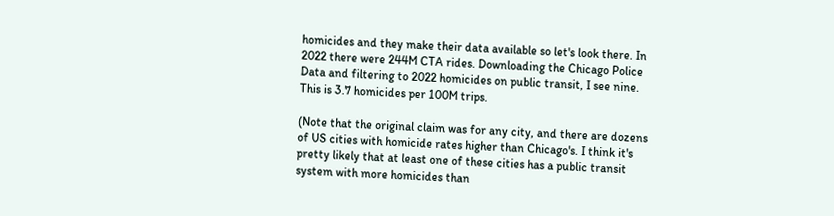homicides and they make their data available so let's look there. In 2022 there were 244M CTA rides. Downloading the Chicago Police Data and filtering to 2022 homicides on public transit, I see nine. This is 3.7 homicides per 100M trips.

(Note that the original claim was for any city, and there are dozens of US cities with homicide rates higher than Chicago's. I think it's pretty likely that at least one of these cities has a public transit system with more homicides than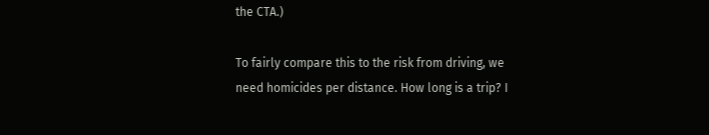the CTA.)

To fairly compare this to the risk from driving, we need homicides per distance. How long is a trip? I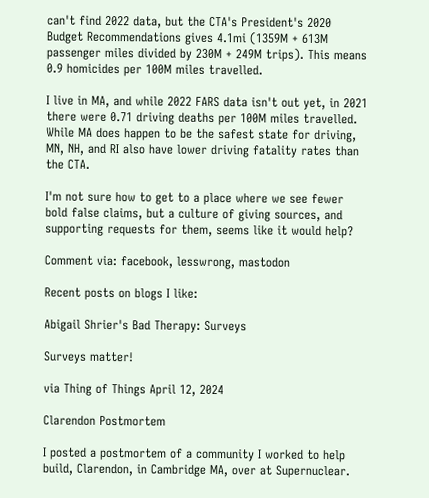can't find 2022 data, but the CTA's President's 2020 Budget Recommendations gives 4.1mi (1359M + 613M passenger miles divided by 230M + 249M trips). This means 0.9 homicides per 100M miles travelled.

I live in MA, and while 2022 FARS data isn't out yet, in 2021 there were 0.71 driving deaths per 100M miles travelled. While MA does happen to be the safest state for driving, MN, NH, and RI also have lower driving fatality rates than the CTA.

I'm not sure how to get to a place where we see fewer bold false claims, but a culture of giving sources, and supporting requests for them, seems like it would help?

Comment via: facebook, lesswrong, mastodon

Recent posts on blogs I like:

Abigail Shrier's Bad Therapy: Surveys

Surveys matter!

via Thing of Things April 12, 2024

Clarendon Postmortem

I posted a postmortem of a community I worked to help build, Clarendon, in Cambridge MA, over at Supernuclear.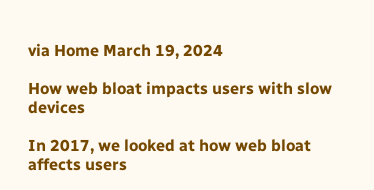via Home March 19, 2024

How web bloat impacts users with slow devices

In 2017, we looked at how web bloat affects users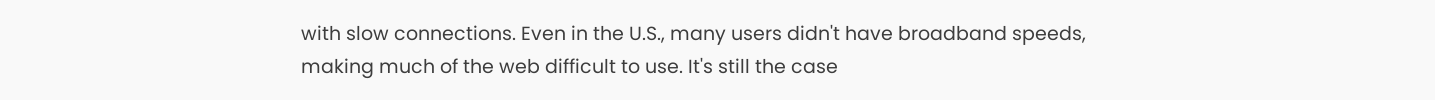with slow connections. Even in the U.S., many users didn't have broadband speeds, making much of the web difficult to use. It's still the case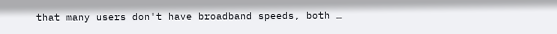that many users don't have broadband speeds, both …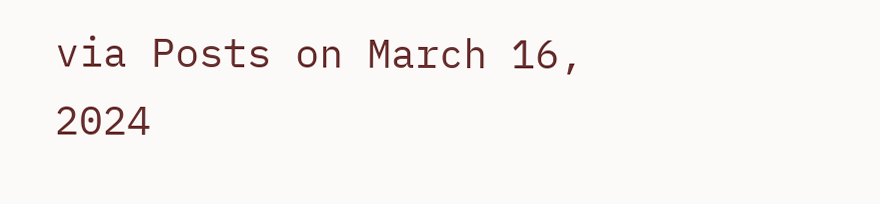via Posts on March 16, 2024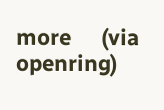more     (via openring)